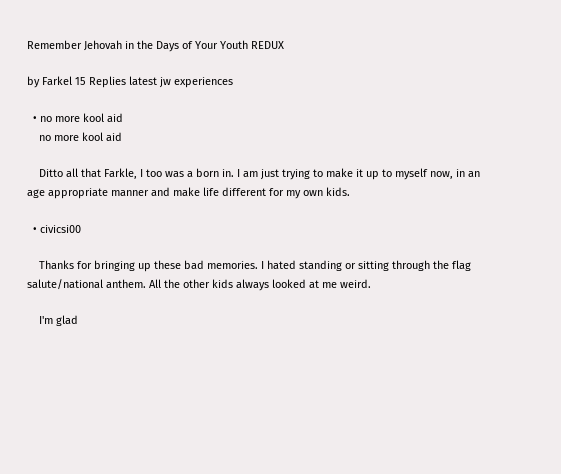Remember Jehovah in the Days of Your Youth REDUX

by Farkel 15 Replies latest jw experiences

  • no more kool aid
    no more kool aid

    Ditto all that Farkle, I too was a born in. I am just trying to make it up to myself now, in an age appropriate manner and make life different for my own kids.

  • civicsi00

    Thanks for bringing up these bad memories. I hated standing or sitting through the flag salute/national anthem. All the other kids always looked at me weird.

    I'm glad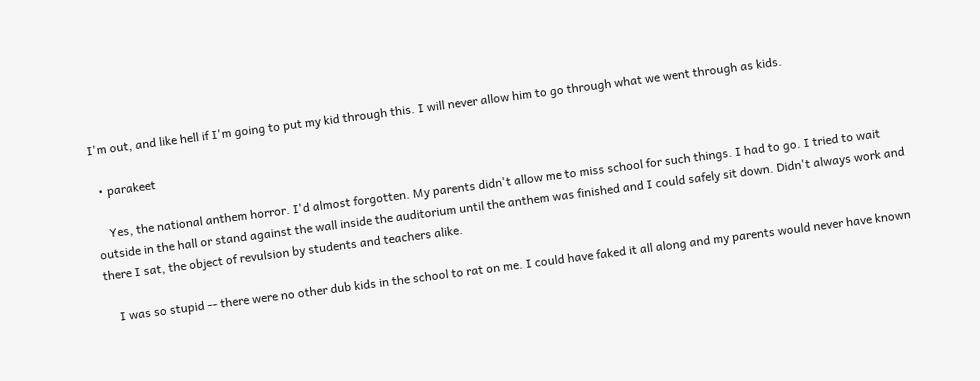I'm out, and like hell if I'm going to put my kid through this. I will never allow him to go through what we went through as kids.

  • parakeet

    Yes, the national anthem horror. I'd almost forgotten. My parents didn't allow me to miss school for such things. I had to go. I tried to wait outside in the hall or stand against the wall inside the auditorium until the anthem was finished and I could safely sit down. Didn't always work and there I sat, the object of revulsion by students and teachers alike.

    I was so stupid -- there were no other dub kids in the school to rat on me. I could have faked it all along and my parents would never have known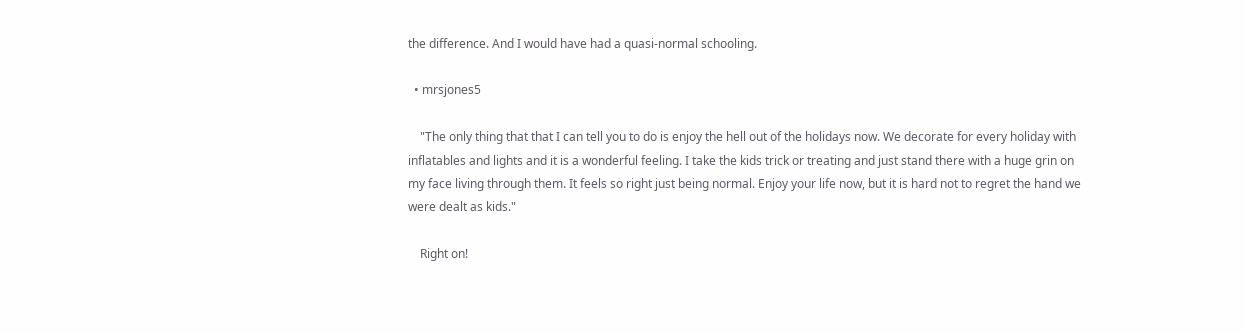the difference. And I would have had a quasi-normal schooling.

  • mrsjones5

    "The only thing that that I can tell you to do is enjoy the hell out of the holidays now. We decorate for every holiday with inflatables and lights and it is a wonderful feeling. I take the kids trick or treating and just stand there with a huge grin on my face living through them. It feels so right just being normal. Enjoy your life now, but it is hard not to regret the hand we were dealt as kids."

    Right on!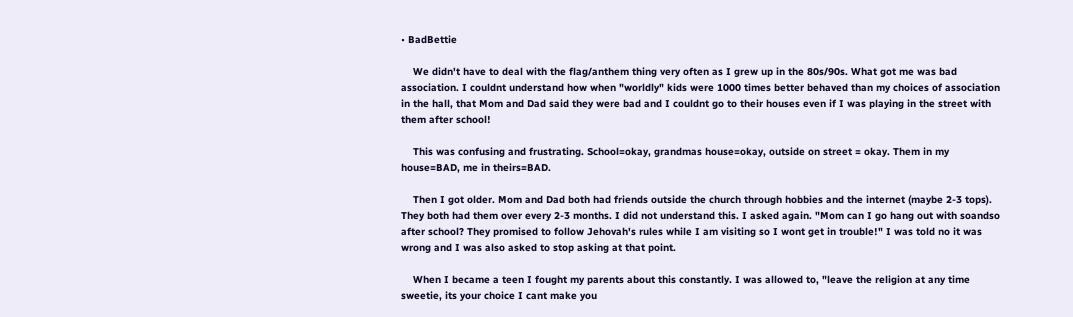• BadBettie

    We didn't have to deal with the flag/anthem thing very often as I grew up in the 80s/90s. What got me was bad association. I couldnt understand how when "worldly" kids were 1000 times better behaved than my choices of association in the hall, that Mom and Dad said they were bad and I couldnt go to their houses even if I was playing in the street with them after school!

    This was confusing and frustrating. School=okay, grandmas house=okay, outside on street = okay. Them in my house=BAD, me in theirs=BAD.

    Then I got older. Mom and Dad both had friends outside the church through hobbies and the internet (maybe 2-3 tops). They both had them over every 2-3 months. I did not understand this. I asked again. "Mom can I go hang out with soandso after school? They promised to follow Jehovah's rules while I am visiting so I wont get in trouble!" I was told no it was wrong and I was also asked to stop asking at that point.

    When I became a teen I fought my parents about this constantly. I was allowed to, "leave the religion at any time sweetie, its your choice I cant make you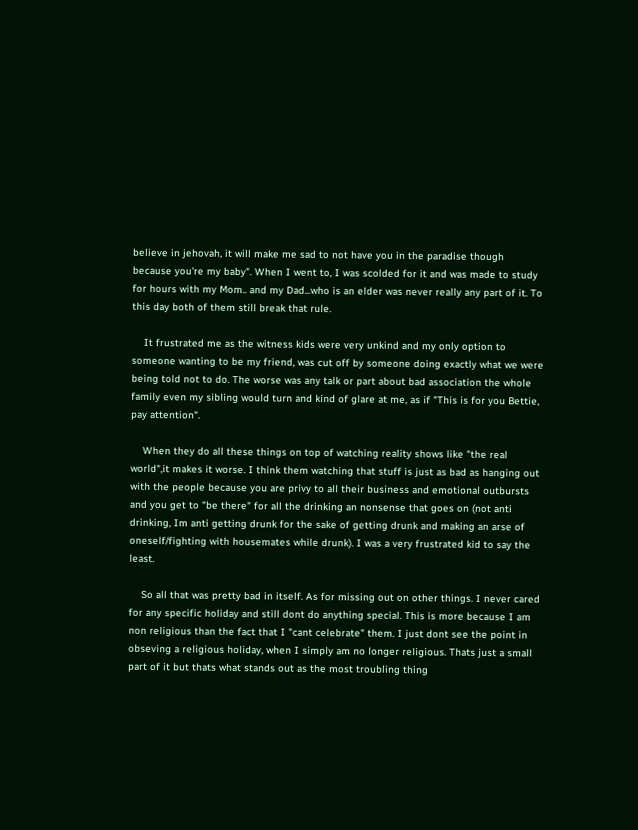believe in jehovah, it will make me sad to not have you in the paradise though because you're my baby". When I went to, I was scolded for it and was made to study for hours with my Mom.. and my Dad...who is an elder was never really any part of it. To this day both of them still break that rule.

    It frustrated me as the witness kids were very unkind and my only option to someone wanting to be my friend, was cut off by someone doing exactly what we were being told not to do. The worse was any talk or part about bad association the whole family even my sibling would turn and kind of glare at me, as if "This is for you Bettie, pay attention".

    When they do all these things on top of watching reality shows like "the real world",it makes it worse. I think them watching that stuff is just as bad as hanging out with the people because you are privy to all their business and emotional outbursts and you get to "be there" for all the drinking an nonsense that goes on (not anti drinking, Im anti getting drunk for the sake of getting drunk and making an arse of oneself/fighting with housemates while drunk). I was a very frustrated kid to say the least.

    So all that was pretty bad in itself. As for missing out on other things. I never cared for any specific holiday and still dont do anything special. This is more because I am non religious than the fact that I "cant celebrate" them. I just dont see the point in obseving a religious holiday, when I simply am no longer religious. Thats just a small part of it but thats what stands out as the most troubling thing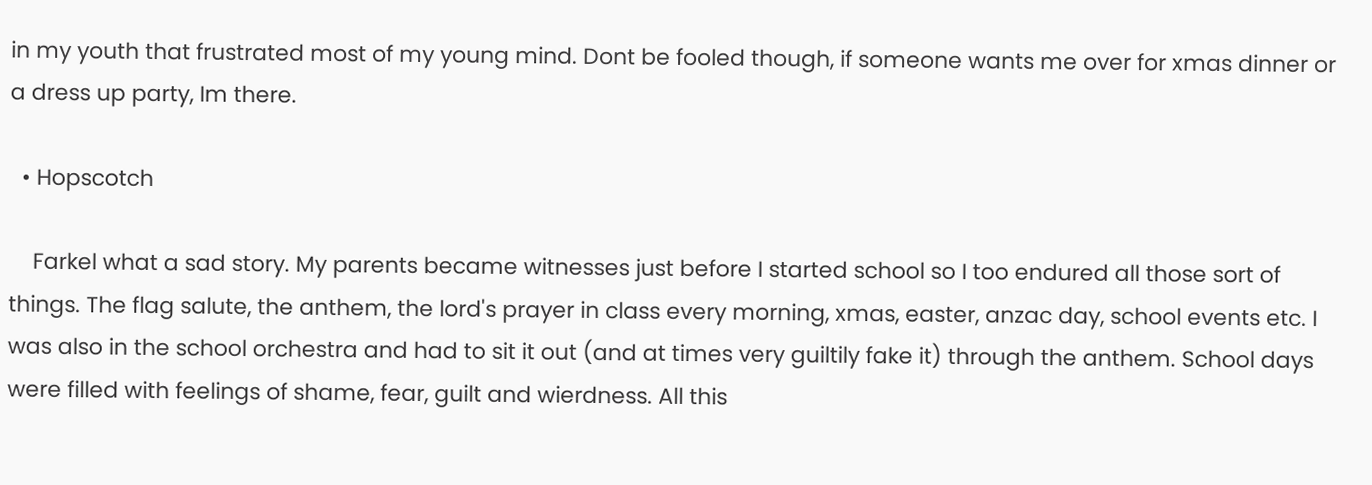in my youth that frustrated most of my young mind. Dont be fooled though, if someone wants me over for xmas dinner or a dress up party, Im there.

  • Hopscotch

    Farkel what a sad story. My parents became witnesses just before I started school so I too endured all those sort of things. The flag salute, the anthem, the lord's prayer in class every morning, xmas, easter, anzac day, school events etc. I was also in the school orchestra and had to sit it out (and at times very guiltily fake it) through the anthem. School days were filled with feelings of shame, fear, guilt and wierdness. All this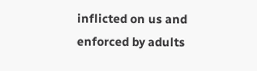inflicted on us and enforced by adults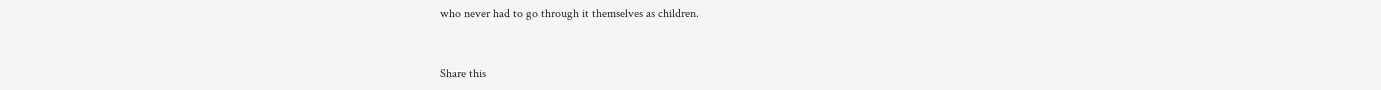who never had to go through it themselves as children.


Share this